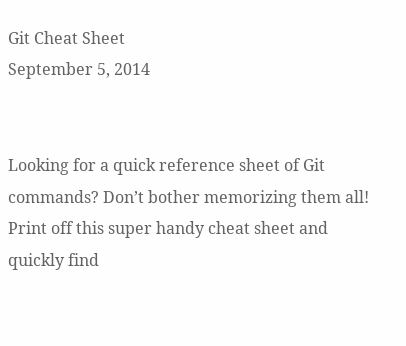Git Cheat Sheet
September 5, 2014


Looking for a quick reference sheet of Git commands? Don’t bother memorizing them all! Print off this super handy cheat sheet and quickly find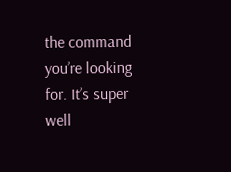the command you’re looking for. It’s super well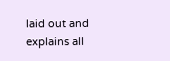laid out and explains all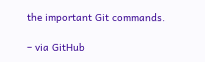the important Git commands.

– via GitHub